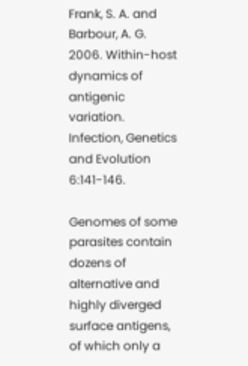Frank, S. A. and Barbour, A. G. 2006. Within-host dynamics of antigenic variation. Infection, Genetics and Evolution 6:141-146.

Genomes of some parasites contain dozens of alternative and highly diverged surface antigens, of which only a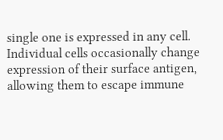single one is expressed in any cell. Individual cells occasionally change expression of their surface antigen, allowing them to escape immune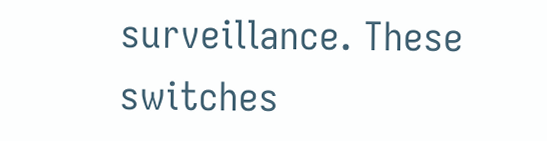surveillance. These switches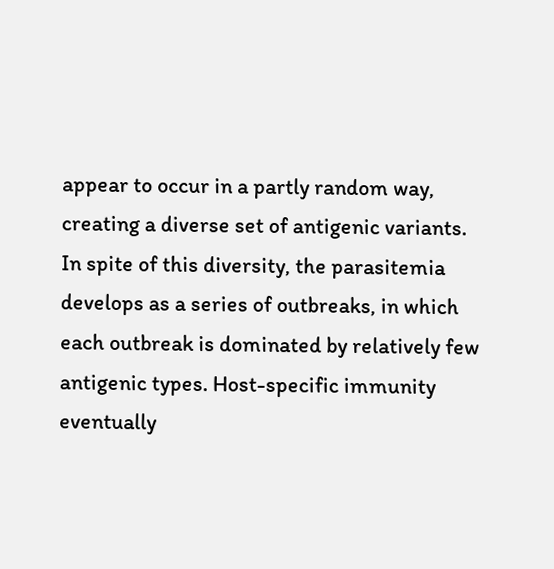appear to occur in a partly random way, creating a diverse set of antigenic variants. In spite of this diversity, the parasitemia develops as a series of outbreaks, in which each outbreak is dominated by relatively few antigenic types. Host-specific immunity eventually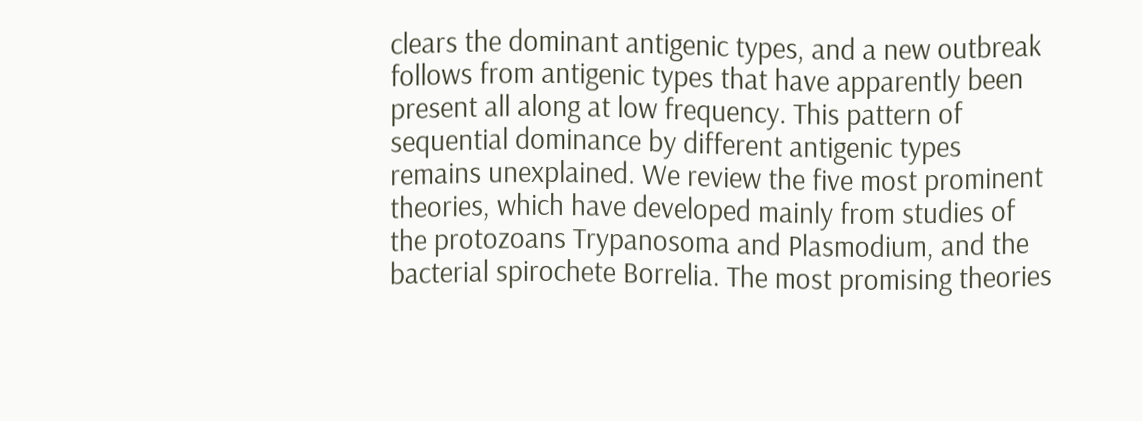clears the dominant antigenic types, and a new outbreak follows from antigenic types that have apparently been present all along at low frequency. This pattern of sequential dominance by different antigenic types remains unexplained. We review the five most prominent theories, which have developed mainly from studies of the protozoans Trypanosoma and Plasmodium, and the bacterial spirochete Borrelia. The most promising theories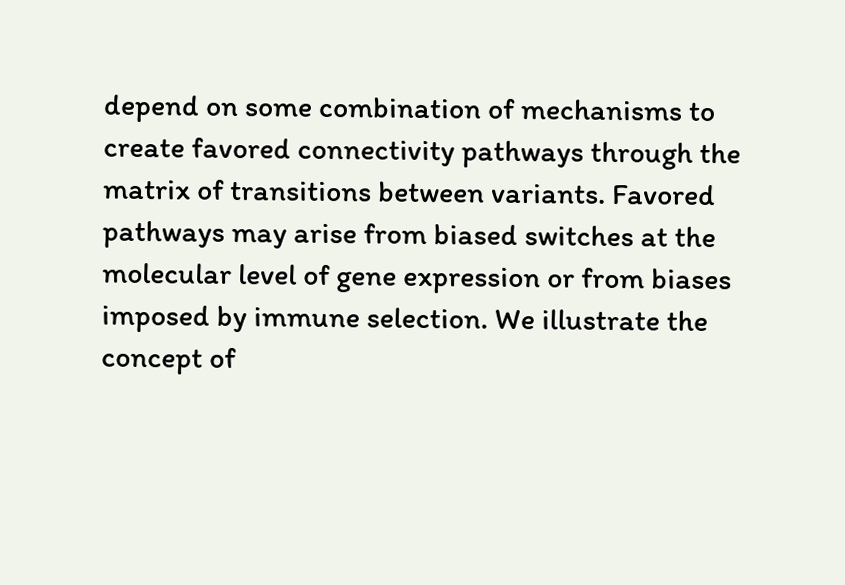depend on some combination of mechanisms to create favored connectivity pathways through the matrix of transitions between variants. Favored pathways may arise from biased switches at the molecular level of gene expression or from biases imposed by immune selection. We illustrate the concept of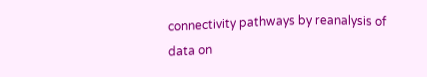connectivity pathways by reanalysis of data on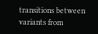transitions between variants from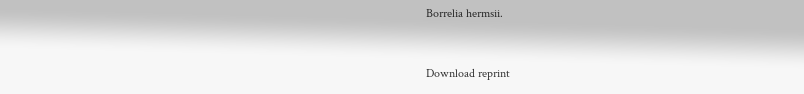Borrelia hermsii.


Download reprint